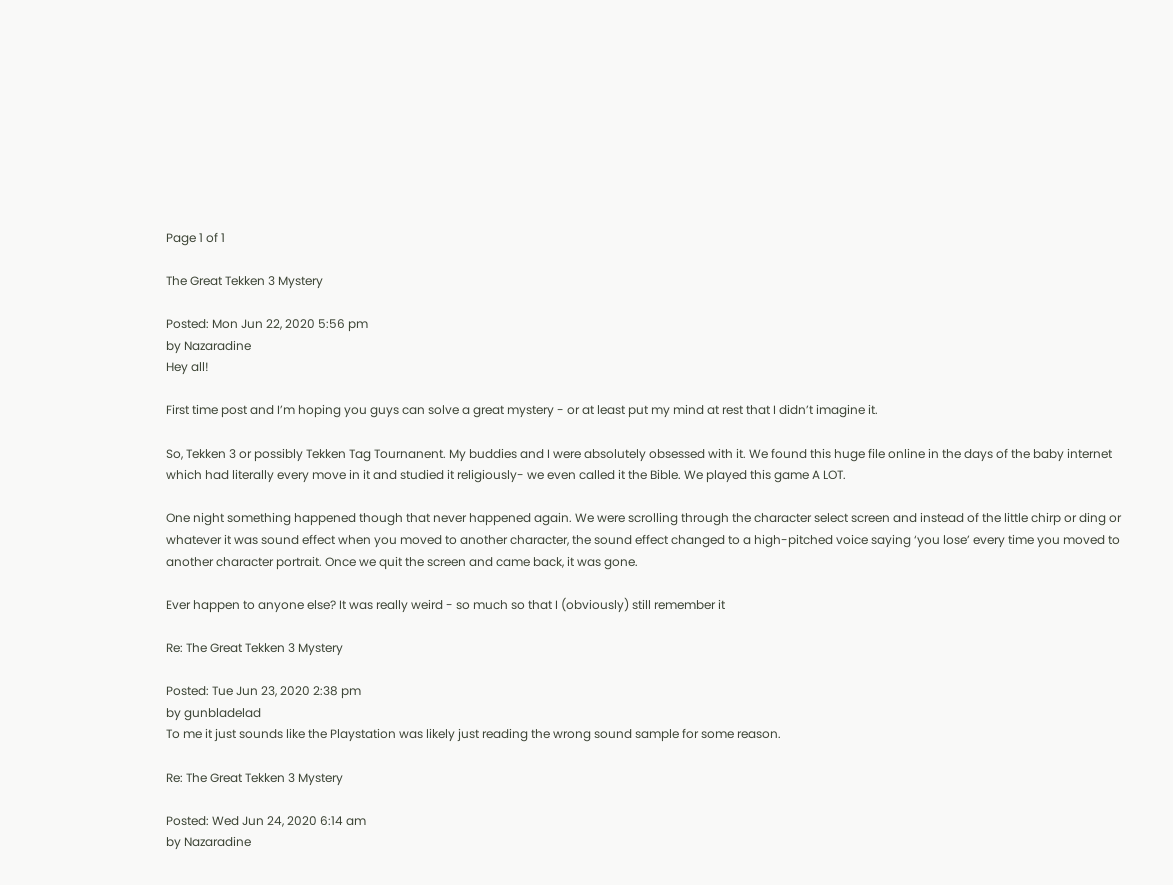Page 1 of 1

The Great Tekken 3 Mystery

Posted: Mon Jun 22, 2020 5:56 pm
by Nazaradine
Hey all!

First time post and I’m hoping you guys can solve a great mystery - or at least put my mind at rest that I didn’t imagine it.

So, Tekken 3 or possibly Tekken Tag Tournanent. My buddies and I were absolutely obsessed with it. We found this huge file online in the days of the baby internet which had literally every move in it and studied it religiously- we even called it the Bible. We played this game A LOT.

One night something happened though that never happened again. We were scrolling through the character select screen and instead of the little chirp or ding or whatever it was sound effect when you moved to another character, the sound effect changed to a high-pitched voice saying ‘you lose’ every time you moved to another character portrait. Once we quit the screen and came back, it was gone.

Ever happen to anyone else? It was really weird - so much so that I (obviously) still remember it

Re: The Great Tekken 3 Mystery

Posted: Tue Jun 23, 2020 2:38 pm
by gunbladelad
To me it just sounds like the Playstation was likely just reading the wrong sound sample for some reason.

Re: The Great Tekken 3 Mystery

Posted: Wed Jun 24, 2020 6:14 am
by Nazaradine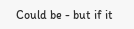Could be - but if it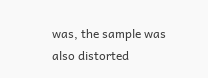was, the sample was also distorted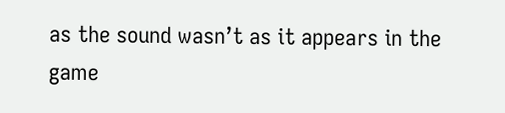as the sound wasn’t as it appears in the game